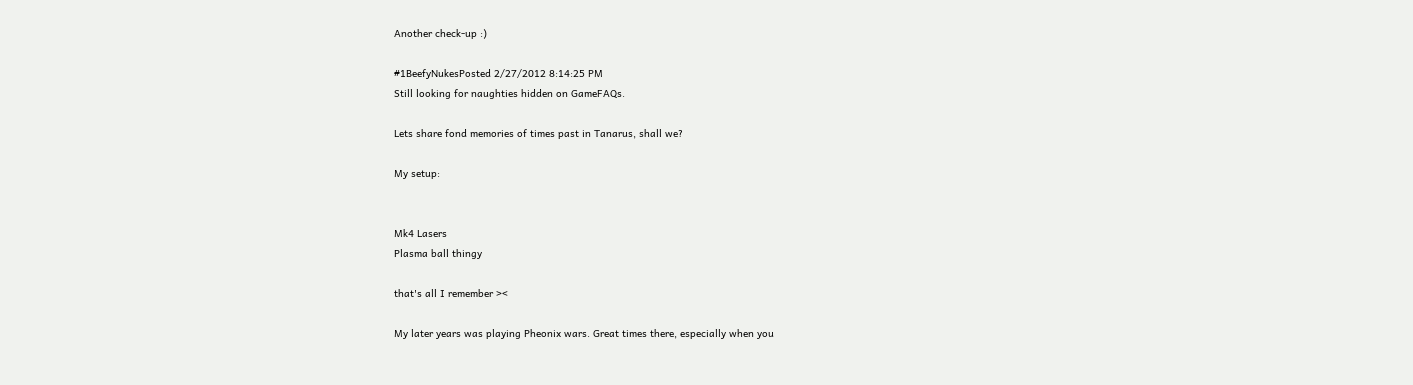Another check-up :)

#1BeefyNukesPosted 2/27/2012 8:14:25 PM
Still looking for naughties hidden on GameFAQs.

Lets share fond memories of times past in Tanarus, shall we?

My setup:


Mk4 Lasers
Plasma ball thingy

that's all I remember ><

My later years was playing Pheonix wars. Great times there, especially when you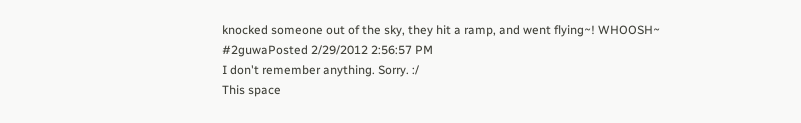knocked someone out of the sky, they hit a ramp, and went flying~! WHOOSH~
#2guwaPosted 2/29/2012 2:56:57 PM
I don't remember anything. Sorry. :/
This space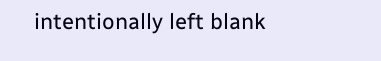intentionally left blank